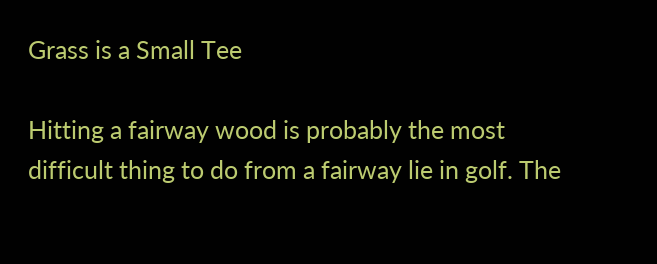Grass is a Small Tee

Hitting a fairway wood is probably the most difficult thing to do from a fairway lie in golf. The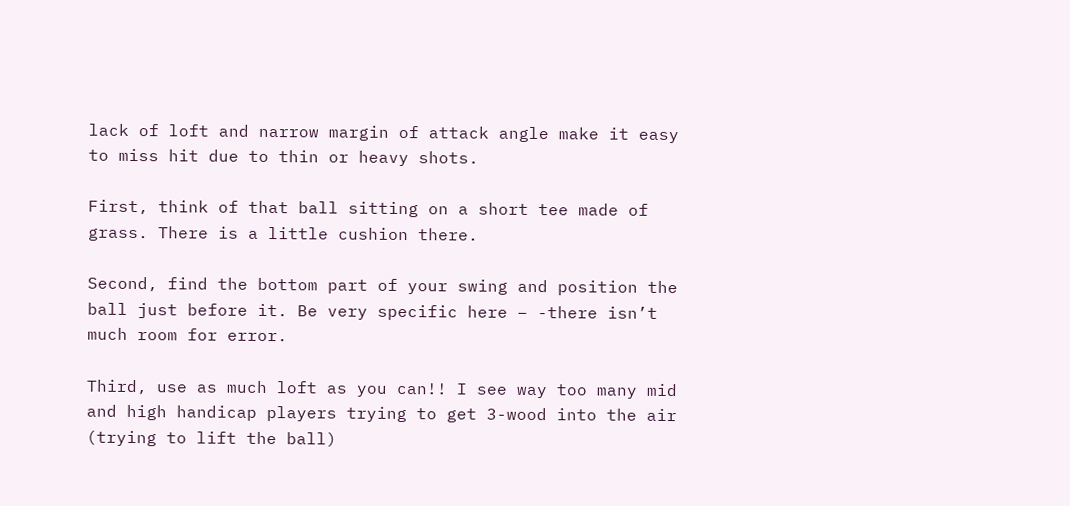lack of loft and narrow margin of attack angle make it easy to miss hit due to thin or heavy shots.

First, think of that ball sitting on a short tee made of grass. There is a little cushion there.

Second, find the bottom part of your swing and position the ball just before it. Be very specific here – -there isn’t much room for error.

Third, use as much loft as you can!! I see way too many mid and high handicap players trying to get 3-wood into the air (trying to lift the ball)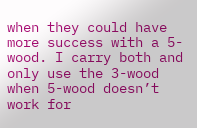when they could have more success with a 5-wood. I carry both and only use the 3-wood when 5-wood doesn’t work for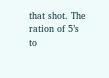that shot. The ration of 5’s to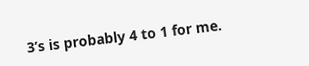3’s is probably 4 to 1 for me.